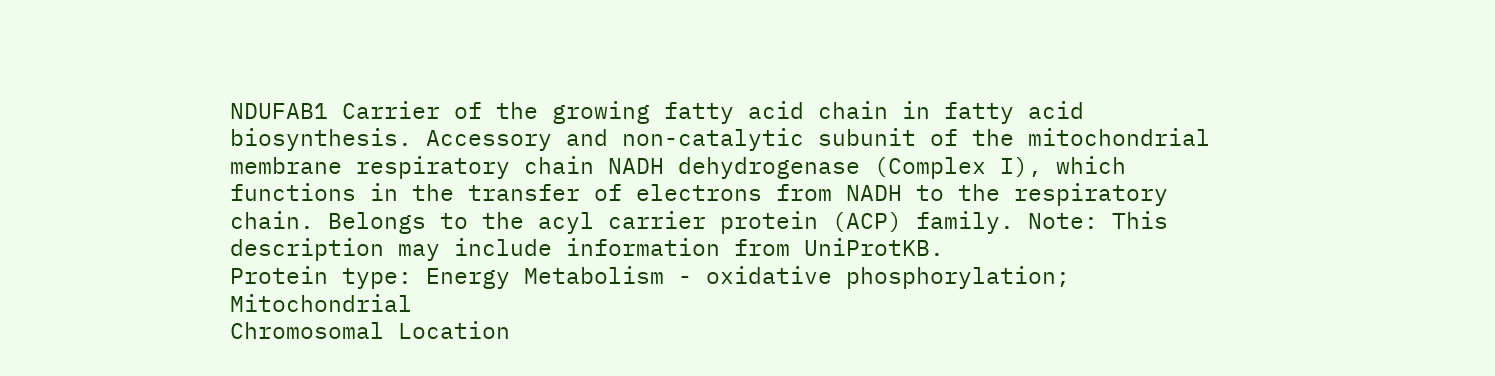NDUFAB1 Carrier of the growing fatty acid chain in fatty acid biosynthesis. Accessory and non-catalytic subunit of the mitochondrial membrane respiratory chain NADH dehydrogenase (Complex I), which functions in the transfer of electrons from NADH to the respiratory chain. Belongs to the acyl carrier protein (ACP) family. Note: This description may include information from UniProtKB.
Protein type: Energy Metabolism - oxidative phosphorylation; Mitochondrial
Chromosomal Location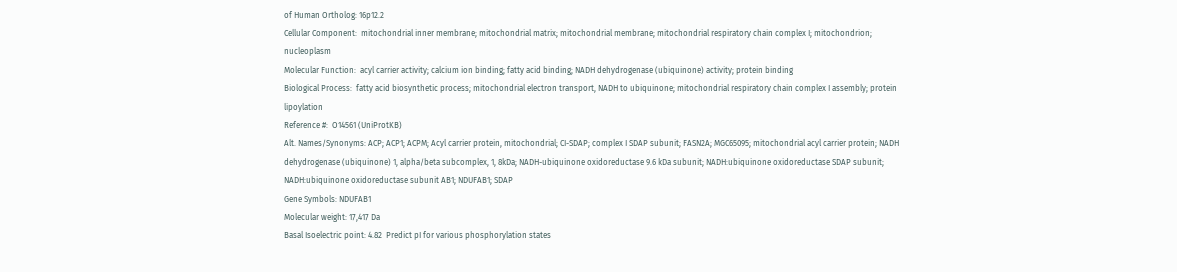of Human Ortholog: 16p12.2
Cellular Component:  mitochondrial inner membrane; mitochondrial matrix; mitochondrial membrane; mitochondrial respiratory chain complex I; mitochondrion; nucleoplasm
Molecular Function:  acyl carrier activity; calcium ion binding; fatty acid binding; NADH dehydrogenase (ubiquinone) activity; protein binding
Biological Process:  fatty acid biosynthetic process; mitochondrial electron transport, NADH to ubiquinone; mitochondrial respiratory chain complex I assembly; protein lipoylation
Reference #:  O14561 (UniProtKB)
Alt. Names/Synonyms: ACP; ACP1; ACPM; Acyl carrier protein, mitochondrial; CI-SDAP; complex I SDAP subunit; FASN2A; MGC65095; mitochondrial acyl carrier protein; NADH dehydrogenase (ubiquinone) 1, alpha/beta subcomplex, 1, 8kDa; NADH-ubiquinone oxidoreductase 9.6 kDa subunit; NADH:ubiquinone oxidoreductase SDAP subunit; NADH:ubiquinone oxidoreductase subunit AB1; NDUFAB1; SDAP
Gene Symbols: NDUFAB1
Molecular weight: 17,417 Da
Basal Isoelectric point: 4.82  Predict pI for various phosphorylation states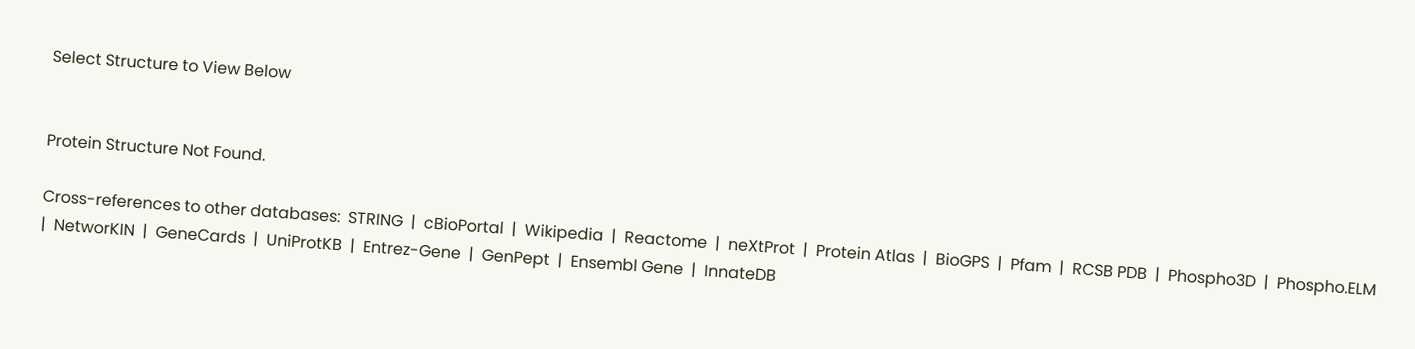Select Structure to View Below


Protein Structure Not Found.

Cross-references to other databases:  STRING  |  cBioPortal  |  Wikipedia  |  Reactome  |  neXtProt  |  Protein Atlas  |  BioGPS  |  Pfam  |  RCSB PDB  |  Phospho3D  |  Phospho.ELM  |  NetworKIN  |  GeneCards  |  UniProtKB  |  Entrez-Gene  |  GenPept  |  Ensembl Gene  |  InnateDB